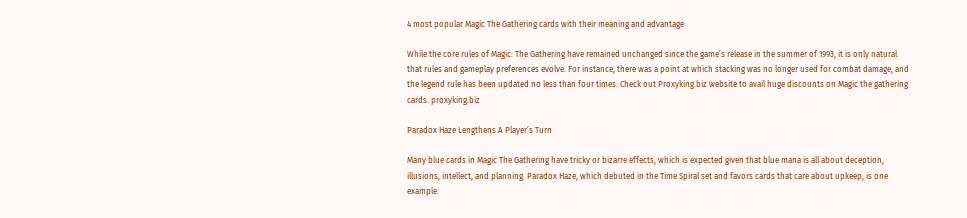4 most popular Magic The Gathering cards with their meaning and advantage

While the core rules of Magic: The Gathering have remained unchanged since the game’s release in the summer of 1993, it is only natural that rules and gameplay preferences evolve. For instance, there was a point at which stacking was no longer used for combat damage, and the legend rule has been updated no less than four times. Check out Proxyking.biz website to avail huge discounts on Magic the gathering cards. proxyking.biz

Paradox Haze Lengthens A Player’s Turn

Many blue cards in Magic The Gathering have tricky or bizarre effects, which is expected given that blue mana is all about deception, illusions, intellect, and planning. Paradox Haze, which debuted in the Time Spiral set and favors cards that care about upkeep, is one example.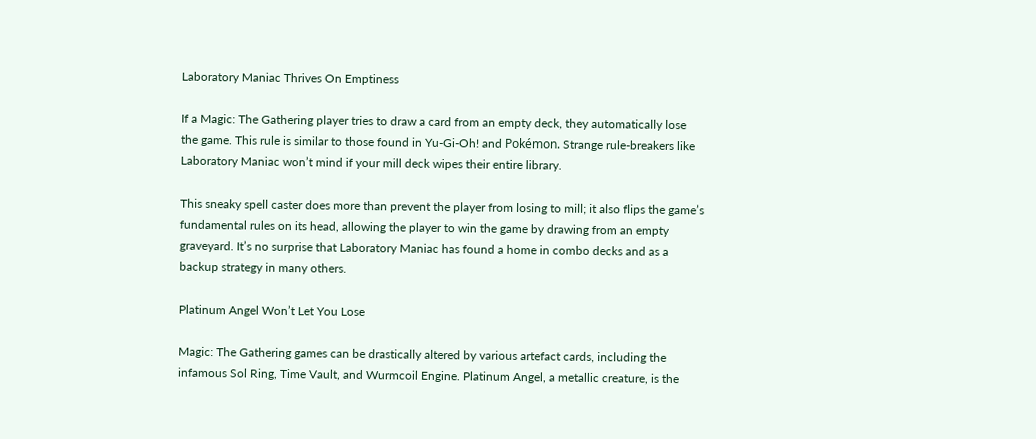Laboratory Maniac Thrives On Emptiness

If a Magic: The Gathering player tries to draw a card from an empty deck, they automatically lose the game. This rule is similar to those found in Yu-Gi-Oh! and Pokémon. Strange rule-breakers like Laboratory Maniac won’t mind if your mill deck wipes their entire library.

This sneaky spell caster does more than prevent the player from losing to mill; it also flips the game’s fundamental rules on its head, allowing the player to win the game by drawing from an empty graveyard. It’s no surprise that Laboratory Maniac has found a home in combo decks and as a backup strategy in many others.

Platinum Angel Won’t Let You Lose

Magic: The Gathering games can be drastically altered by various artefact cards, including the infamous Sol Ring, Time Vault, and Wurmcoil Engine. Platinum Angel, a metallic creature, is the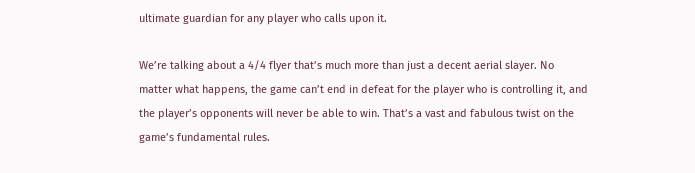ultimate guardian for any player who calls upon it.

We’re talking about a 4/4 flyer that’s much more than just a decent aerial slayer. No matter what happens, the game can’t end in defeat for the player who is controlling it, and the player’s opponents will never be able to win. That’s a vast and fabulous twist on the game’s fundamental rules.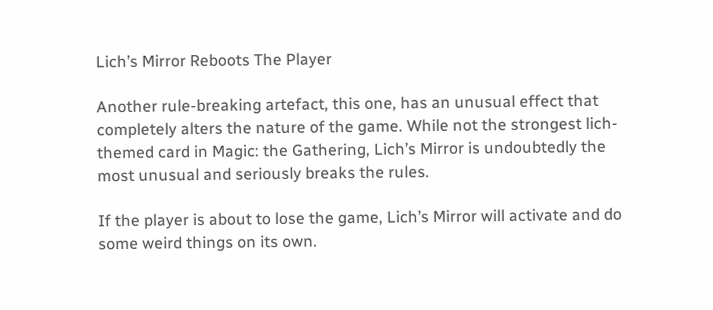Lich’s Mirror Reboots The Player

Another rule-breaking artefact, this one, has an unusual effect that completely alters the nature of the game. While not the strongest lich-themed card in Magic: the Gathering, Lich’s Mirror is undoubtedly the most unusual and seriously breaks the rules.

If the player is about to lose the game, Lich’s Mirror will activate and do some weird things on its own.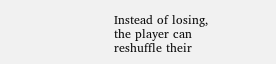Instead of losing, the player can reshuffle their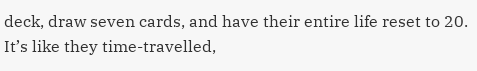deck, draw seven cards, and have their entire life reset to 20. It’s like they time-travelled,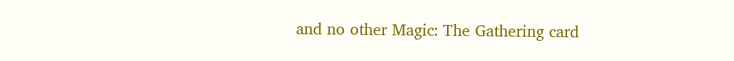and no other Magic: The Gathering card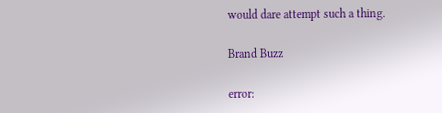would dare attempt such a thing.

Brand Buzz

error: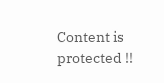Content is protected !!